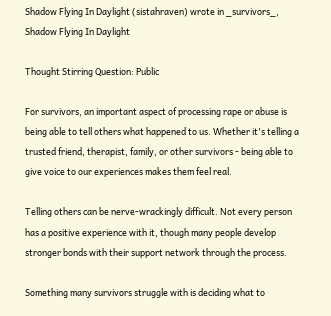Shadow Flying In Daylight (sistahraven) wrote in _survivors_,
Shadow Flying In Daylight

Thought Stirring Question: Public

For survivors, an important aspect of processing rape or abuse is being able to tell others what happened to us. Whether it's telling a trusted friend, therapist, family, or other survivors - being able to give voice to our experiences makes them feel real.

Telling others can be nerve-wrackingly difficult. Not every person has a positive experience with it, though many people develop stronger bonds with their support network through the process.

Something many survivors struggle with is deciding what to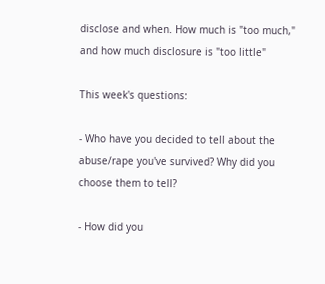disclose and when. How much is "too much," and how much disclosure is "too little"

This week's questions:

- Who have you decided to tell about the abuse/rape you've survived? Why did you choose them to tell?

- How did you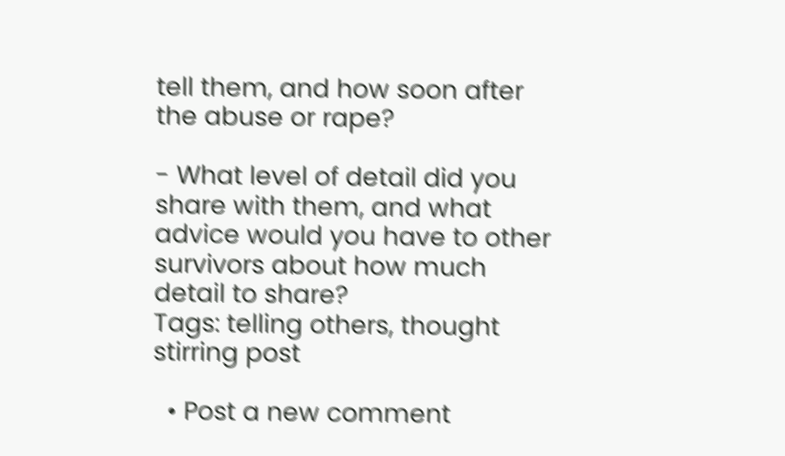tell them, and how soon after the abuse or rape?

- What level of detail did you share with them, and what advice would you have to other survivors about how much detail to share?
Tags: telling others, thought stirring post

  • Post a new comment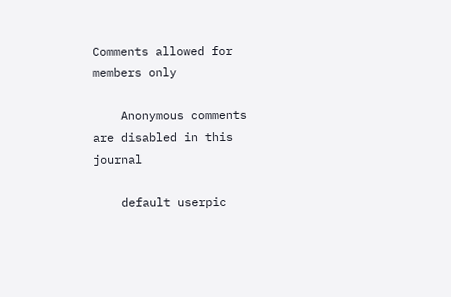Comments allowed for members only

    Anonymous comments are disabled in this journal

    default userpic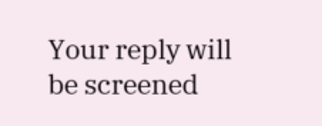Your reply will be screened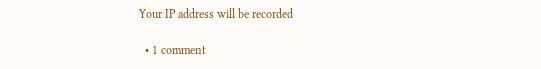Your IP address will be recorded

  • 1 comment